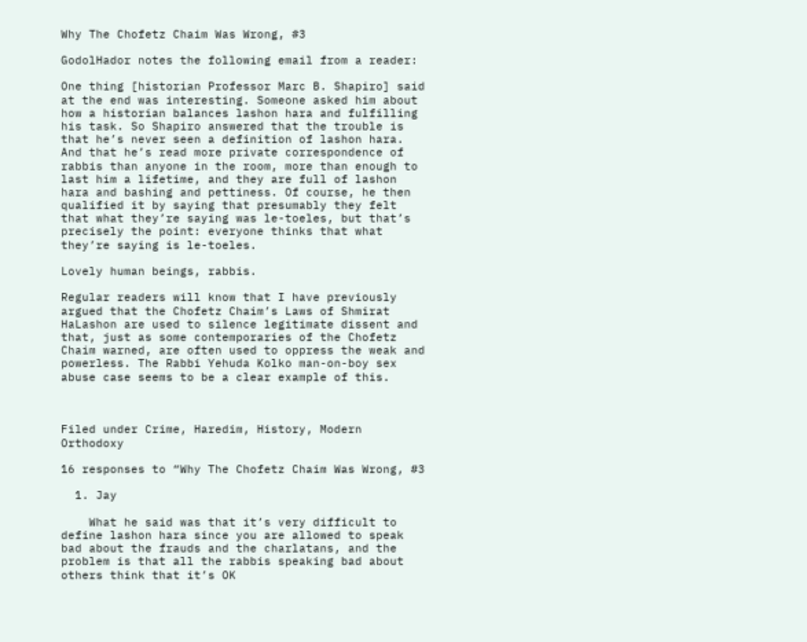Why The Chofetz Chaim Was Wrong, #3

GodolHador notes the following email from a reader:

One thing [historian Professor Marc B. Shapiro] said at the end was interesting. Someone asked him about how a historian balances lashon hara and fulfilling his task. So Shapiro answered that the trouble is that he’s never seen a definition of lashon hara. And that he’s read more private correspondence of rabbis than anyone in the room, more than enough to last him a lifetime, and they are full of lashon hara and bashing and pettiness. Of course, he then qualified it by saying that presumably they felt that what they’re saying was le-toeles, but that’s precisely the point: everyone thinks that what they’re saying is le-toeles.

Lovely human beings, rabbis.

Regular readers will know that I have previously argued that the Chofetz Chaim’s Laws of Shmirat HaLashon are used to silence legitimate dissent and that, just as some contemporaries of the Chofetz Chaim warned, are often used to oppress the weak and powerless. The Rabbi Yehuda Kolko man-on-boy sex abuse case seems to be a clear example of this.



Filed under Crime, Haredim, History, Modern Orthodoxy

16 responses to “Why The Chofetz Chaim Was Wrong, #3

  1. Jay

    What he said was that it’s very difficult to define lashon hara since you are allowed to speak bad about the frauds and the charlatans, and the problem is that all the rabbis speaking bad about others think that it’s OK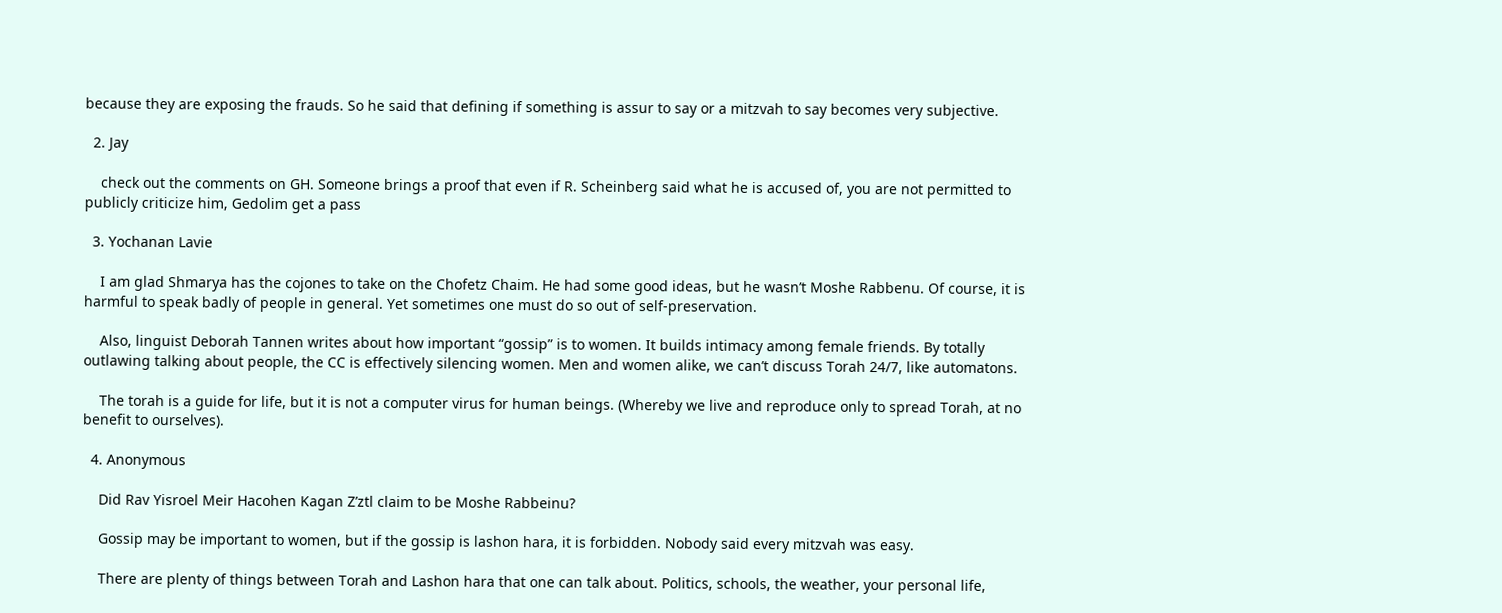because they are exposing the frauds. So he said that defining if something is assur to say or a mitzvah to say becomes very subjective.

  2. Jay

    check out the comments on GH. Someone brings a proof that even if R. Scheinberg said what he is accused of, you are not permitted to publicly criticize him, Gedolim get a pass

  3. Yochanan Lavie

    I am glad Shmarya has the cojones to take on the Chofetz Chaim. He had some good ideas, but he wasn’t Moshe Rabbenu. Of course, it is harmful to speak badly of people in general. Yet sometimes one must do so out of self-preservation.

    Also, linguist Deborah Tannen writes about how important “gossip” is to women. It builds intimacy among female friends. By totally outlawing talking about people, the CC is effectively silencing women. Men and women alike, we can’t discuss Torah 24/7, like automatons.

    The torah is a guide for life, but it is not a computer virus for human beings. (Whereby we live and reproduce only to spread Torah, at no benefit to ourselves).

  4. Anonymous

    Did Rav Yisroel Meir Hacohen Kagan Z’ztl claim to be Moshe Rabbeinu?

    Gossip may be important to women, but if the gossip is lashon hara, it is forbidden. Nobody said every mitzvah was easy.

    There are plenty of things between Torah and Lashon hara that one can talk about. Politics, schools, the weather, your personal life,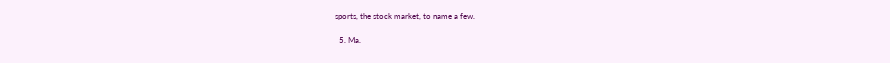sports, the stock market, to name a few.

  5. Ma.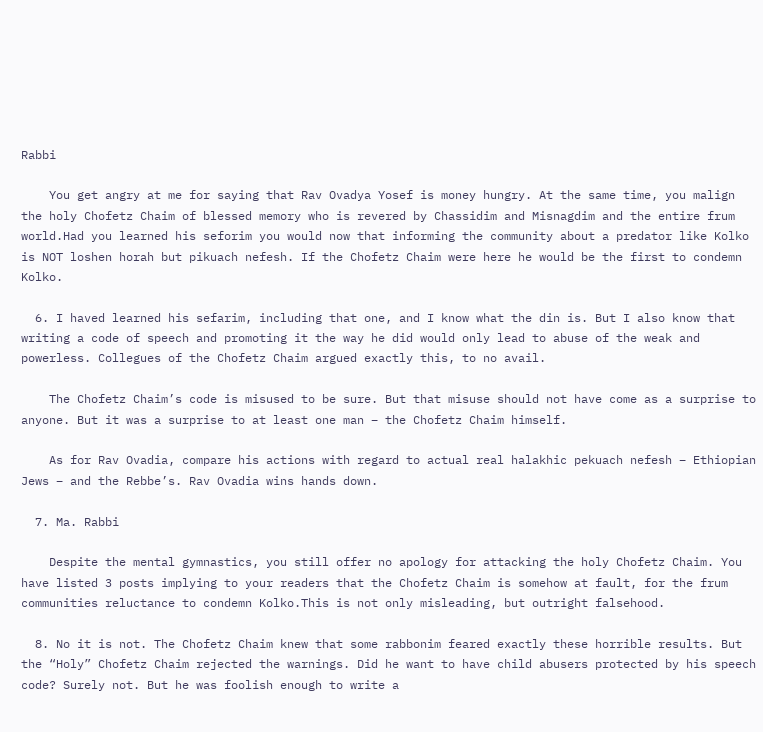Rabbi

    You get angry at me for saying that Rav Ovadya Yosef is money hungry. At the same time, you malign the holy Chofetz Chaim of blessed memory who is revered by Chassidim and Misnagdim and the entire frum world.Had you learned his seforim you would now that informing the community about a predator like Kolko is NOT loshen horah but pikuach nefesh. If the Chofetz Chaim were here he would be the first to condemn Kolko.

  6. I haved learned his sefarim, including that one, and I know what the din is. But I also know that writing a code of speech and promoting it the way he did would only lead to abuse of the weak and powerless. Collegues of the Chofetz Chaim argued exactly this, to no avail.

    The Chofetz Chaim’s code is misused to be sure. But that misuse should not have come as a surprise to anyone. But it was a surprise to at least one man – the Chofetz Chaim himself.

    As for Rav Ovadia, compare his actions with regard to actual real halakhic pekuach nefesh – Ethiopian Jews – and the Rebbe’s. Rav Ovadia wins hands down.

  7. Ma. Rabbi

    Despite the mental gymnastics, you still offer no apology for attacking the holy Chofetz Chaim. You have listed 3 posts implying to your readers that the Chofetz Chaim is somehow at fault, for the frum communities reluctance to condemn Kolko.This is not only misleading, but outright falsehood.

  8. No it is not. The Chofetz Chaim knew that some rabbonim feared exactly these horrible results. But the “Holy” Chofetz Chaim rejected the warnings. Did he want to have child abusers protected by his speech code? Surely not. But he was foolish enough to write a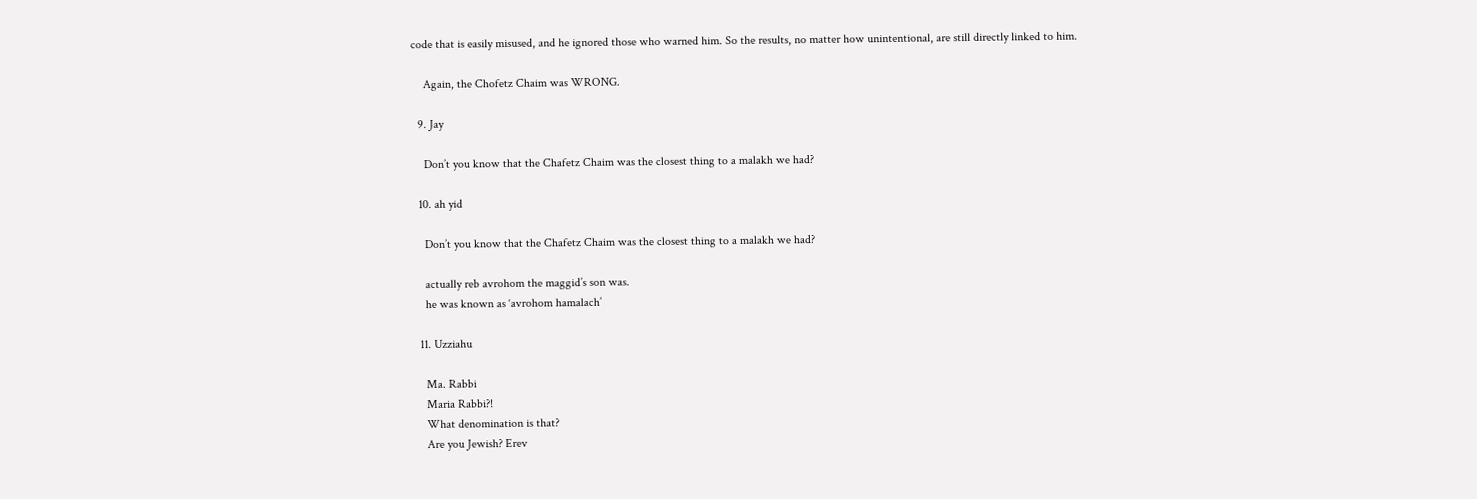code that is easily misused, and he ignored those who warned him. So the results, no matter how unintentional, are still directly linked to him.

    Again, the Chofetz Chaim was WRONG.

  9. Jay

    Don’t you know that the Chafetz Chaim was the closest thing to a malakh we had?

  10. ah yid

    Don’t you know that the Chafetz Chaim was the closest thing to a malakh we had?

    actually reb avrohom the maggid’s son was.
    he was known as ‘avrohom hamalach’

  11. Uzziahu

    Ma. Rabbi
    Maria Rabbi?!
    What denomination is that?
    Are you Jewish? Erev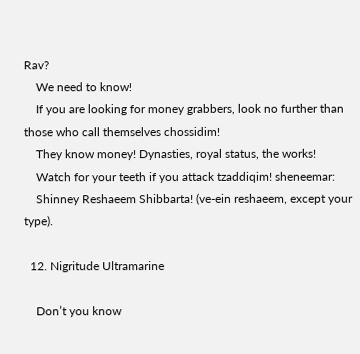Rav?
    We need to know!
    If you are looking for money grabbers, look no further than those who call themselves chossidim!
    They know money! Dynasties, royal status, the works!
    Watch for your teeth if you attack tzaddiqim! sheneemar:
    Shinney Reshaeem Shibbarta! (ve-ein reshaeem, except your type).

  12. Nigritude Ultramarine

    Don’t you know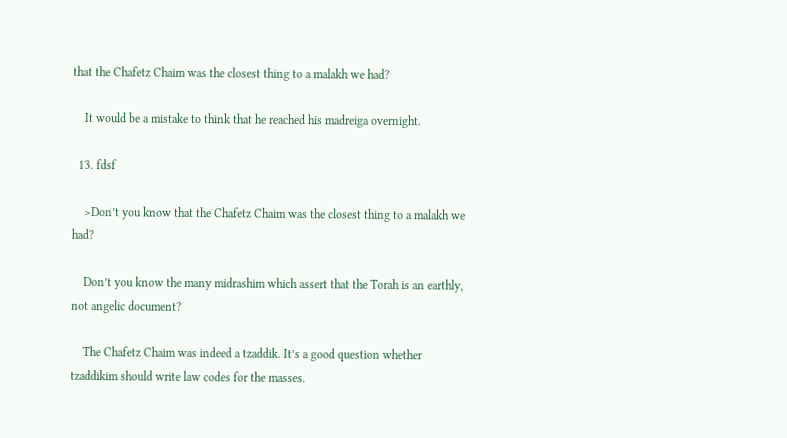that the Chafetz Chaim was the closest thing to a malakh we had?

    It would be a mistake to think that he reached his madreiga overnight.

  13. fdsf

    >Don’t you know that the Chafetz Chaim was the closest thing to a malakh we had?

    Don’t you know the many midrashim which assert that the Torah is an earthly, not angelic document?

    The Chafetz Chaim was indeed a tzaddik. It’s a good question whether tzaddikim should write law codes for the masses.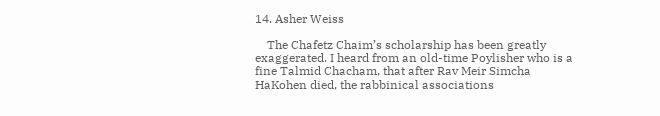14. Asher Weiss

    The Chafetz Chaim’s scholarship has been greatly exaggerated. I heard from an old-time Poylisher who is a fine Talmid Chacham, that after Rav Meir Simcha HaKohen died, the rabbinical associations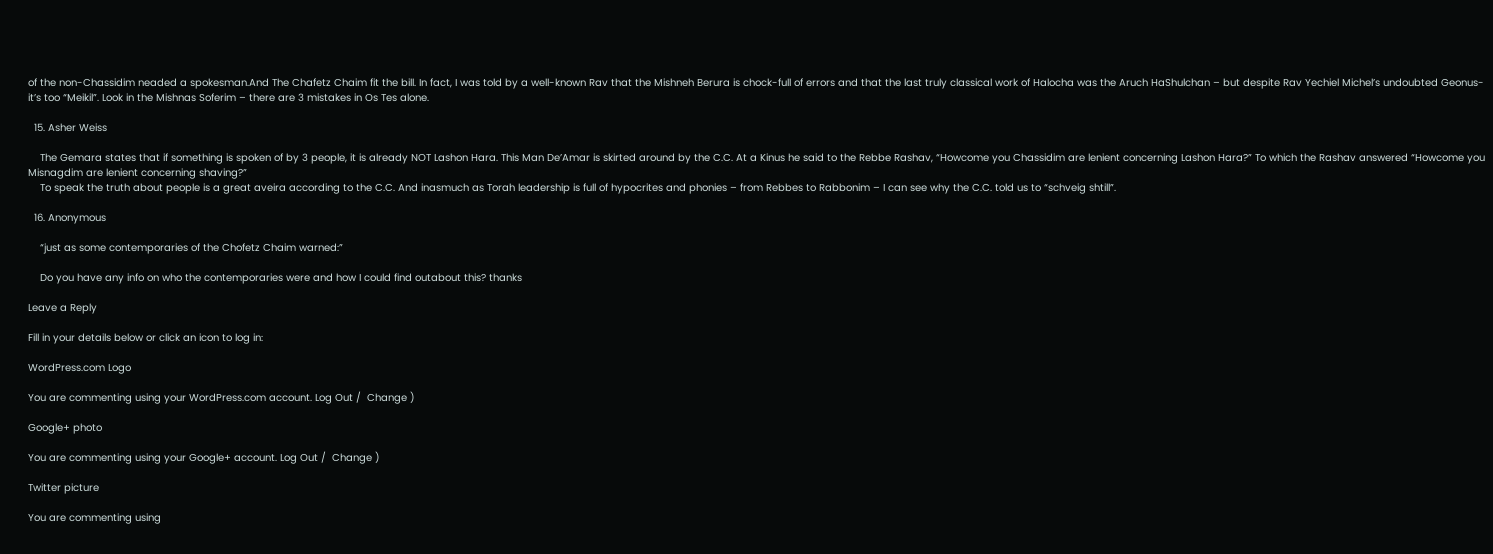of the non-Chassidim neaded a spokesman.And The Chafetz Chaim fit the bill. In fact, I was told by a well-known Rav that the Mishneh Berura is chock-full of errors and that the last truly classical work of Halocha was the Aruch HaShulchan – but despite Rav Yechiel Michel’s undoubted Geonus- it’s too “Meikil”. Look in the Mishnas Soferim – there are 3 mistakes in Os Tes alone.

  15. Asher Weiss

    The Gemara states that if something is spoken of by 3 people, it is already NOT Lashon Hara. This Man De’Amar is skirted around by the C.C. At a Kinus he said to the Rebbe Rashav, “Howcome you Chassidim are lenient concerning Lashon Hara?” To which the Rashav answered “Howcome you Misnagdim are lenient concerning shaving?”
    To speak the truth about people is a great aveira according to the C.C. And inasmuch as Torah leadership is full of hypocrites and phonies – from Rebbes to Rabbonim – I can see why the C.C. told us to “schveig shtill”.

  16. Anonymous

    “just as some contemporaries of the Chofetz Chaim warned:”

    Do you have any info on who the contemporaries were and how I could find outabout this? thanks

Leave a Reply

Fill in your details below or click an icon to log in:

WordPress.com Logo

You are commenting using your WordPress.com account. Log Out /  Change )

Google+ photo

You are commenting using your Google+ account. Log Out /  Change )

Twitter picture

You are commenting using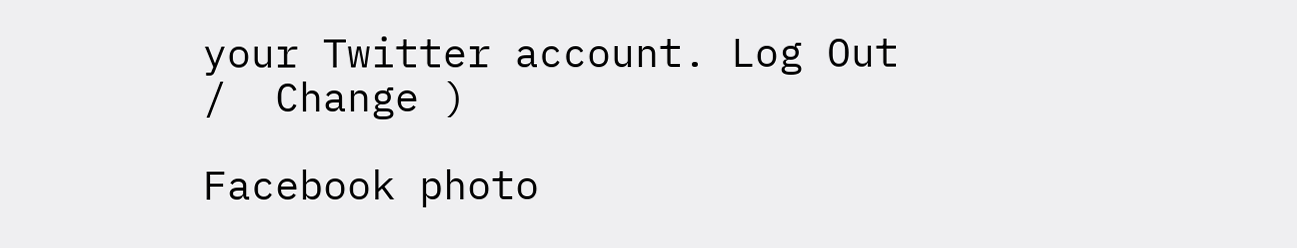your Twitter account. Log Out /  Change )

Facebook photo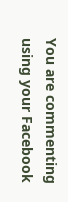You are commenting using your Facebook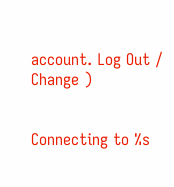account. Log Out /  Change )


Connecting to %s